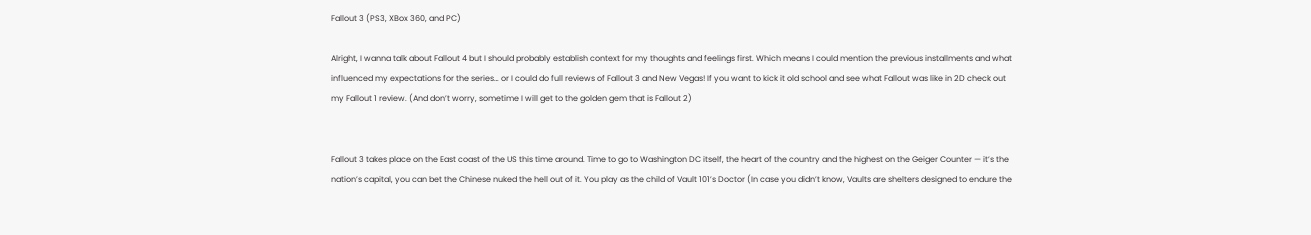Fallout 3 (PS3, XBox 360, and PC)

Alright, I wanna talk about Fallout 4 but I should probably establish context for my thoughts and feelings first. Which means I could mention the previous installments and what influenced my expectations for the series… or I could do full reviews of Fallout 3 and New Vegas! If you want to kick it old school and see what Fallout was like in 2D check out my Fallout 1 review. (And don’t worry, sometime I will get to the golden gem that is Fallout 2)


Fallout 3 takes place on the East coast of the US this time around. Time to go to Washington DC itself, the heart of the country and the highest on the Geiger Counter — it’s the nation’s capital, you can bet the Chinese nuked the hell out of it. You play as the child of Vault 101’s Doctor (In case you didn’t know, Vaults are shelters designed to endure the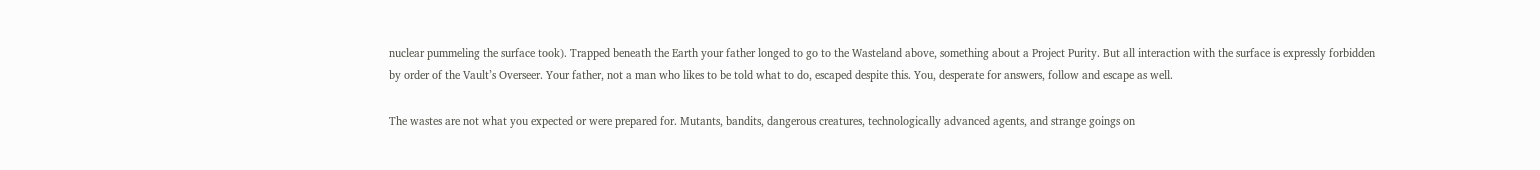nuclear pummeling the surface took). Trapped beneath the Earth your father longed to go to the Wasteland above, something about a Project Purity. But all interaction with the surface is expressly forbidden by order of the Vault’s Overseer. Your father, not a man who likes to be told what to do, escaped despite this. You, desperate for answers, follow and escape as well.

The wastes are not what you expected or were prepared for. Mutants, bandits, dangerous creatures, technologically advanced agents, and strange goings on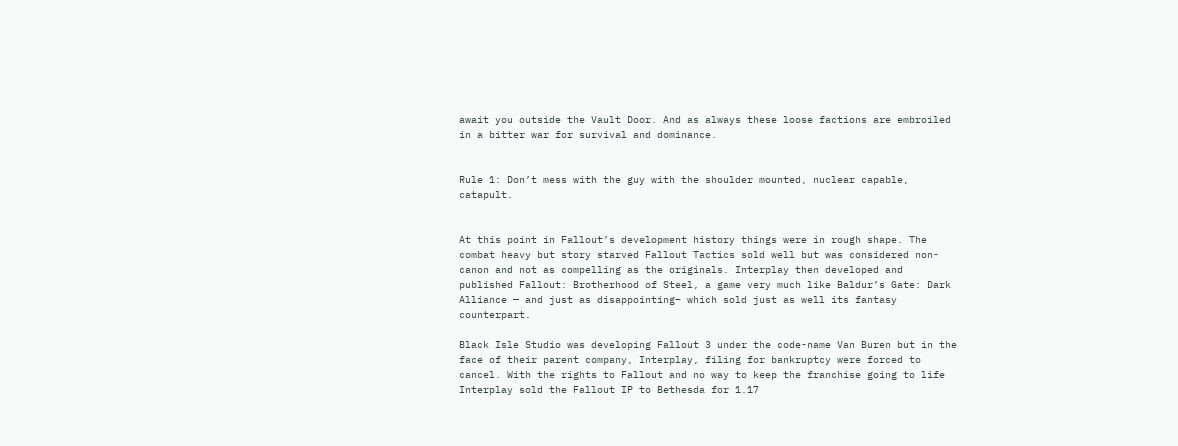await you outside the Vault Door. And as always these loose factions are embroiled in a bitter war for survival and dominance.


Rule 1: Don’t mess with the guy with the shoulder mounted, nuclear capable, catapult.


At this point in Fallout’s development history things were in rough shape. The combat heavy but story starved Fallout Tactics sold well but was considered non-canon and not as compelling as the originals. Interplay then developed and published Fallout: Brotherhood of Steel, a game very much like Baldur’s Gate: Dark Alliance — and just as disappointing– which sold just as well its fantasy counterpart.

Black Isle Studio was developing Fallout 3 under the code-name Van Buren but in the face of their parent company, Interplay, filing for bankruptcy were forced to cancel. With the rights to Fallout and no way to keep the franchise going to life Interplay sold the Fallout IP to Bethesda for 1.17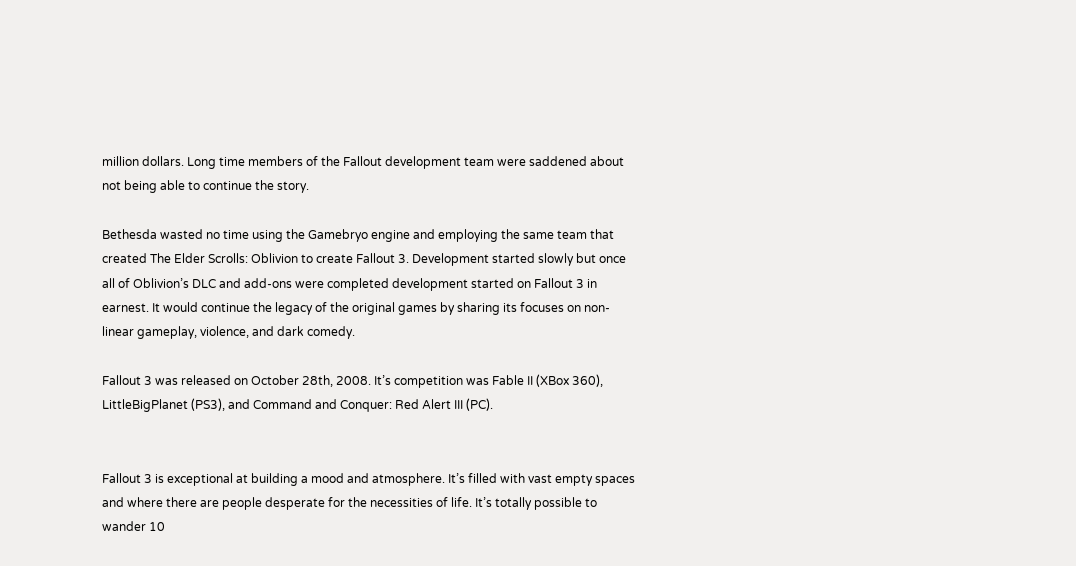million dollars. Long time members of the Fallout development team were saddened about not being able to continue the story.

Bethesda wasted no time using the Gamebryo engine and employing the same team that created The Elder Scrolls: Oblivion to create Fallout 3. Development started slowly but once all of Oblivion’s DLC and add-ons were completed development started on Fallout 3 in earnest. It would continue the legacy of the original games by sharing its focuses on non-linear gameplay, violence, and dark comedy.

Fallout 3 was released on October 28th, 2008. It’s competition was Fable II (XBox 360), LittleBigPlanet (PS3), and Command and Conquer: Red Alert III (PC).


Fallout 3 is exceptional at building a mood and atmosphere. It’s filled with vast empty spaces and where there are people desperate for the necessities of life. It’s totally possible to wander 10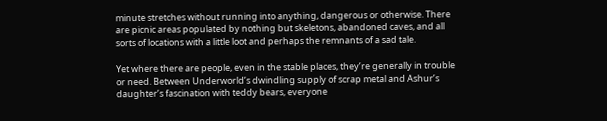minute stretches without running into anything, dangerous or otherwise. There are picnic areas populated by nothing but skeletons, abandoned caves, and all sorts of locations with a little loot and perhaps the remnants of a sad tale.

Yet where there are people, even in the stable places, they’re generally in trouble or need. Between Underworld’s dwindling supply of scrap metal and Ashur’s daughter’s fascination with teddy bears, everyone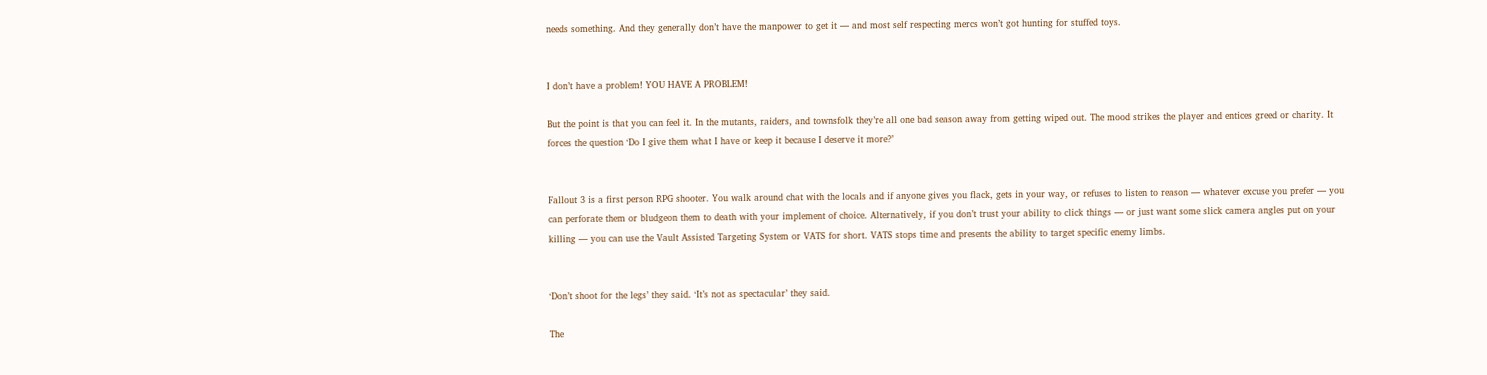needs something. And they generally don’t have the manpower to get it — and most self respecting mercs won’t got hunting for stuffed toys.


I don’t have a problem! YOU HAVE A PROBLEM!

But the point is that you can feel it. In the mutants, raiders, and townsfolk they’re all one bad season away from getting wiped out. The mood strikes the player and entices greed or charity. It forces the question ‘Do I give them what I have or keep it because I deserve it more?’


Fallout 3 is a first person RPG shooter. You walk around chat with the locals and if anyone gives you flack, gets in your way, or refuses to listen to reason — whatever excuse you prefer — you can perforate them or bludgeon them to death with your implement of choice. Alternatively, if you don’t trust your ability to click things — or just want some slick camera angles put on your killing — you can use the Vault Assisted Targeting System or VATS for short. VATS stops time and presents the ability to target specific enemy limbs.


‘Don’t shoot for the legs’ they said. ‘It’s not as spectacular’ they said.

The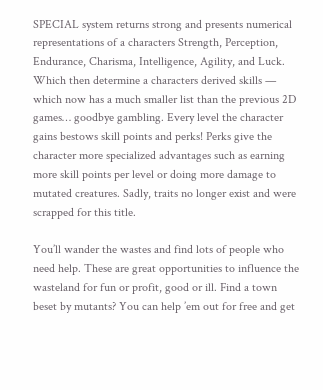SPECIAL system returns strong and presents numerical representations of a characters Strength, Perception, Endurance, Charisma, Intelligence, Agility, and Luck. Which then determine a characters derived skills — which now has a much smaller list than the previous 2D games… goodbye gambling. Every level the character gains bestows skill points and perks! Perks give the character more specialized advantages such as earning more skill points per level or doing more damage to mutated creatures. Sadly, traits no longer exist and were scrapped for this title.

You’ll wander the wastes and find lots of people who need help. These are great opportunities to influence the wasteland for fun or profit, good or ill. Find a town beset by mutants? You can help ’em out for free and get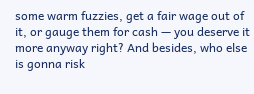some warm fuzzies, get a fair wage out of it, or gauge them for cash — you deserve it more anyway right? And besides, who else is gonna risk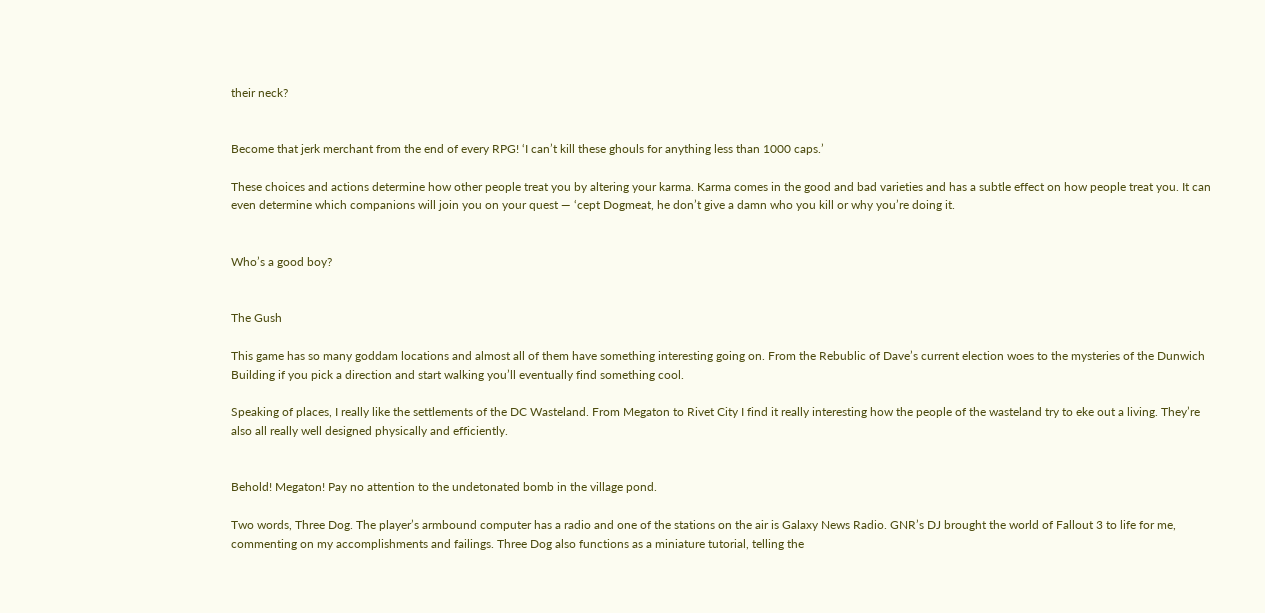their neck?


Become that jerk merchant from the end of every RPG! ‘I can’t kill these ghouls for anything less than 1000 caps.’

These choices and actions determine how other people treat you by altering your karma. Karma comes in the good and bad varieties and has a subtle effect on how people treat you. It can even determine which companions will join you on your quest — ‘cept Dogmeat, he don’t give a damn who you kill or why you’re doing it.


Who’s a good boy?


The Gush

This game has so many goddam locations and almost all of them have something interesting going on. From the Rebublic of Dave’s current election woes to the mysteries of the Dunwich Building if you pick a direction and start walking you’ll eventually find something cool.

Speaking of places, I really like the settlements of the DC Wasteland. From Megaton to Rivet City I find it really interesting how the people of the wasteland try to eke out a living. They’re also all really well designed physically and efficiently.


Behold! Megaton! Pay no attention to the undetonated bomb in the village pond.

Two words, Three Dog. The player’s armbound computer has a radio and one of the stations on the air is Galaxy News Radio. GNR’s DJ brought the world of Fallout 3 to life for me, commenting on my accomplishments and failings. Three Dog also functions as a miniature tutorial, telling the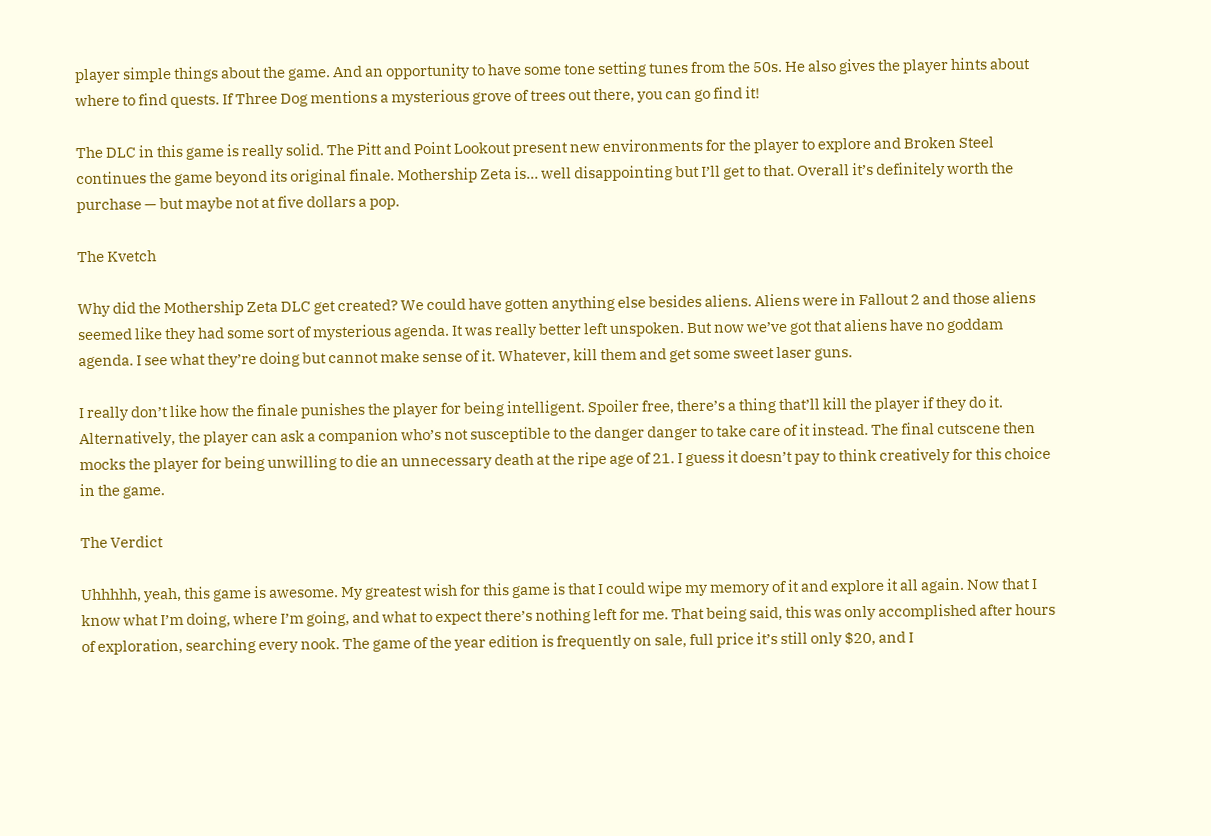player simple things about the game. And an opportunity to have some tone setting tunes from the 50s. He also gives the player hints about where to find quests. If Three Dog mentions a mysterious grove of trees out there, you can go find it!

The DLC in this game is really solid. The Pitt and Point Lookout present new environments for the player to explore and Broken Steel continues the game beyond its original finale. Mothership Zeta is… well disappointing but I’ll get to that. Overall it’s definitely worth the purchase — but maybe not at five dollars a pop.

The Kvetch

Why did the Mothership Zeta DLC get created? We could have gotten anything else besides aliens. Aliens were in Fallout 2 and those aliens seemed like they had some sort of mysterious agenda. It was really better left unspoken. But now we’ve got that aliens have no goddam agenda. I see what they’re doing but cannot make sense of it. Whatever, kill them and get some sweet laser guns.

I really don’t like how the finale punishes the player for being intelligent. Spoiler free, there’s a thing that’ll kill the player if they do it. Alternatively, the player can ask a companion who’s not susceptible to the danger danger to take care of it instead. The final cutscene then mocks the player for being unwilling to die an unnecessary death at the ripe age of 21. I guess it doesn’t pay to think creatively for this choice in the game.

The Verdict

Uhhhhh, yeah, this game is awesome. My greatest wish for this game is that I could wipe my memory of it and explore it all again. Now that I know what I’m doing, where I’m going, and what to expect there’s nothing left for me. That being said, this was only accomplished after hours of exploration, searching every nook. The game of the year edition is frequently on sale, full price it’s still only $20, and I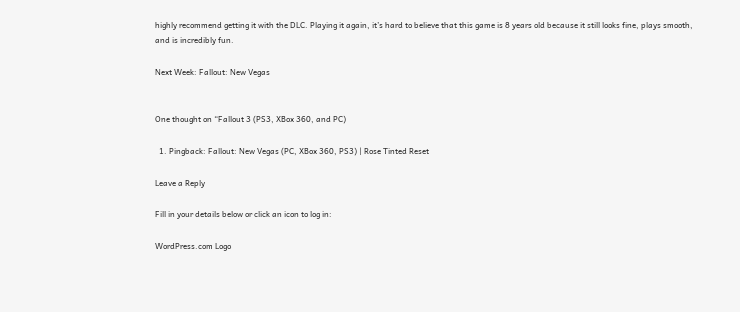highly recommend getting it with the DLC. Playing it again, it’s hard to believe that this game is 8 years old because it still looks fine, plays smooth, and is incredibly fun.

Next Week: Fallout: New Vegas


One thought on “Fallout 3 (PS3, XBox 360, and PC)

  1. Pingback: Fallout: New Vegas (PC, XBox 360, PS3) | Rose Tinted Reset

Leave a Reply

Fill in your details below or click an icon to log in:

WordPress.com Logo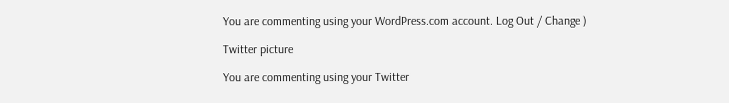You are commenting using your WordPress.com account. Log Out / Change )

Twitter picture

You are commenting using your Twitter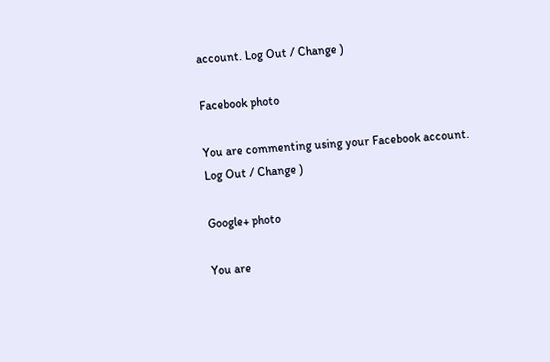account. Log Out / Change )

Facebook photo

You are commenting using your Facebook account. Log Out / Change )

Google+ photo

You are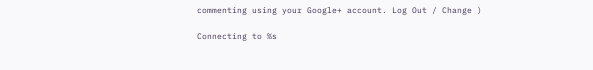commenting using your Google+ account. Log Out / Change )

Connecting to %s